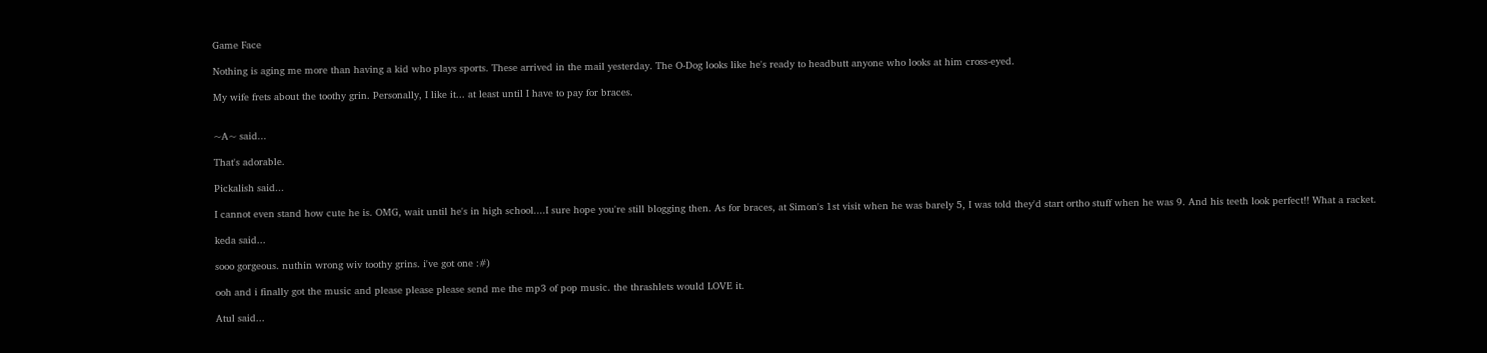Game Face

Nothing is aging me more than having a kid who plays sports. These arrived in the mail yesterday. The O-Dog looks like he's ready to headbutt anyone who looks at him cross-eyed.

My wife frets about the toothy grin. Personally, I like it... at least until I have to pay for braces.


~A~ said...

That's adorable.

Pickalish said...

I cannot even stand how cute he is. OMG, wait until he's in high school....I sure hope you're still blogging then. As for braces, at Simon's 1st visit when he was barely 5, I was told they'd start ortho stuff when he was 9. And his teeth look perfect!! What a racket.

keda said...

sooo gorgeous. nuthin wrong wiv toothy grins. i've got one :#)

ooh and i finally got the music and please please please send me the mp3 of pop music. the thrashlets would LOVE it.

Atul said...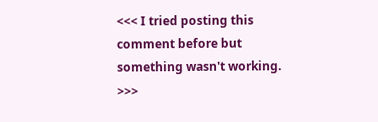<<< I tried posting this comment before but something wasn't working. >>>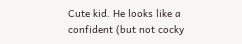Cute kid. He looks like a confident (but not cocky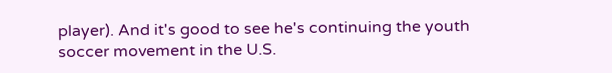player). And it's good to see he's continuing the youth soccer movement in the U.S.